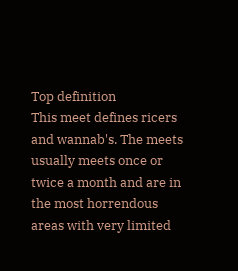Top definition
This meet defines ricers and wannab's. The meets usually meets once or twice a month and are in the most horrendous areas with very limited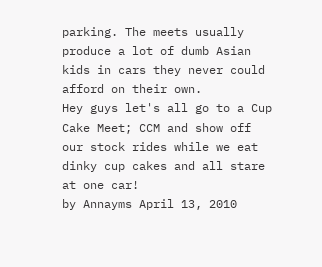parking. The meets usually produce a lot of dumb Asian kids in cars they never could afford on their own.
Hey guys let's all go to a Cup Cake Meet; CCM and show off our stock rides while we eat dinky cup cakes and all stare at one car!
by Annayms April 13, 2010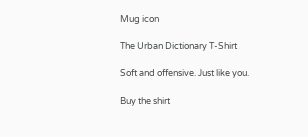Mug icon

The Urban Dictionary T-Shirt

Soft and offensive. Just like you.

Buy the shirt